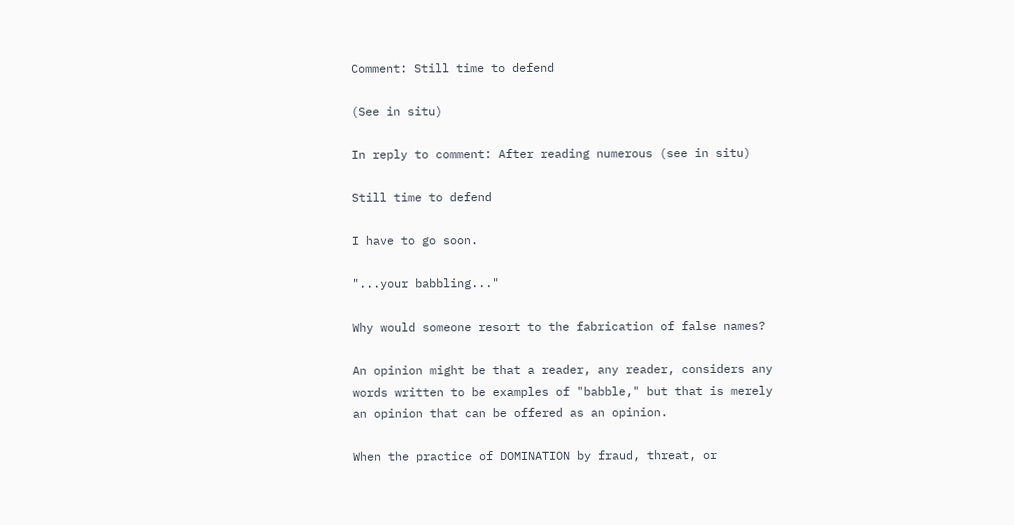Comment: Still time to defend

(See in situ)

In reply to comment: After reading numerous (see in situ)

Still time to defend

I have to go soon.

"...your babbling..."

Why would someone resort to the fabrication of false names?

An opinion might be that a reader, any reader, considers any words written to be examples of "babble," but that is merely an opinion that can be offered as an opinion.

When the practice of DOMINATION by fraud, threat, or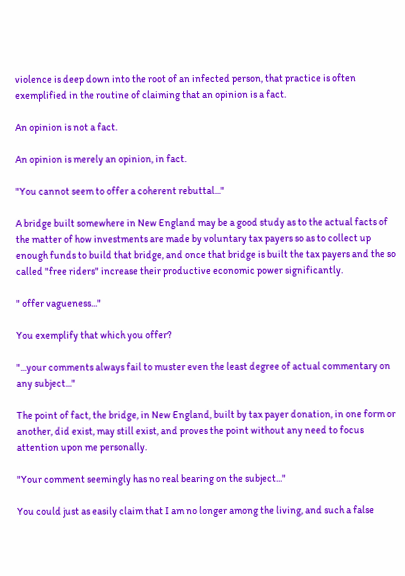violence is deep down into the root of an infected person, that practice is often exemplified in the routine of claiming that an opinion is a fact.

An opinion is not a fact.

An opinion is merely an opinion, in fact.

"You cannot seem to offer a coherent rebuttal..."

A bridge built somewhere in New England may be a good study as to the actual facts of the matter of how investments are made by voluntary tax payers so as to collect up enough funds to build that bridge, and once that bridge is built the tax payers and the so called "free riders" increase their productive economic power significantly.

" offer vagueness..."

You exemplify that which you offer?

"...your comments always fail to muster even the least degree of actual commentary on any subject..."

The point of fact, the bridge, in New England, built by tax payer donation, in one form or another, did exist, may still exist, and proves the point without any need to focus attention upon me personally.

"Your comment seemingly has no real bearing on the subject..."

You could just as easily claim that I am no longer among the living, and such a false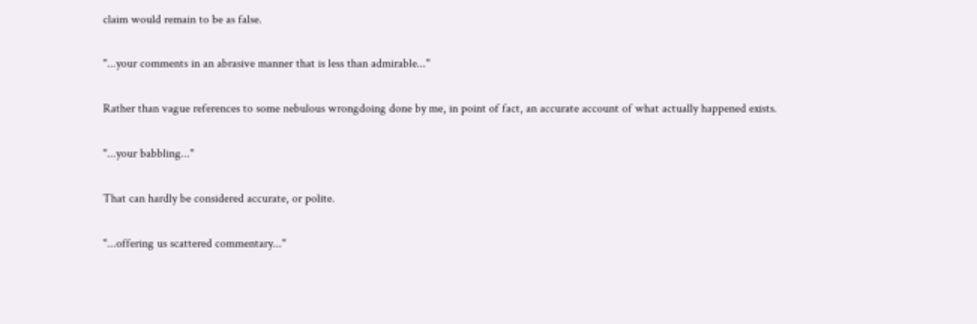claim would remain to be as false.

"...your comments in an abrasive manner that is less than admirable..."

Rather than vague references to some nebulous wrongdoing done by me, in point of fact, an accurate account of what actually happened exists.

"...your babbling..."

That can hardly be considered accurate, or polite.

"...offering us scattered commentary..."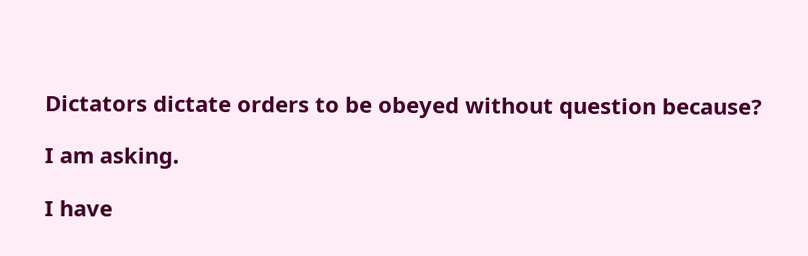Dictators dictate orders to be obeyed without question because?

I am asking.

I have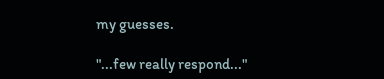my guesses.

"...few really respond..."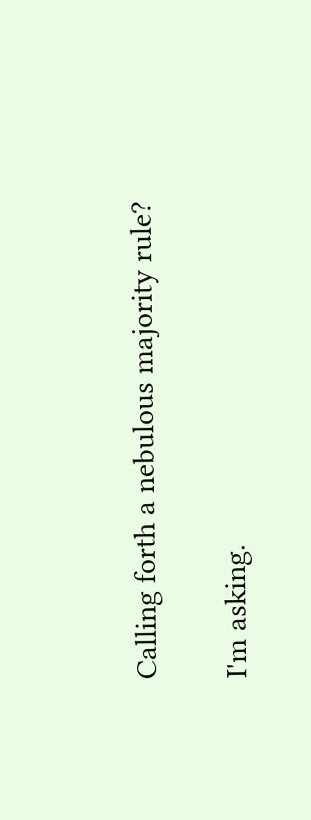Calling forth a nebulous majority rule?

I'm asking.